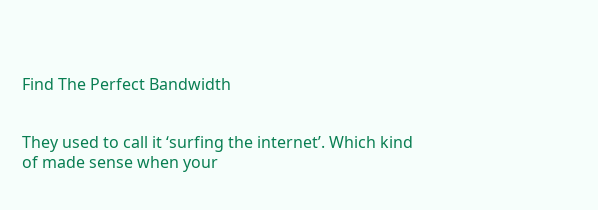Find The Perfect Bandwidth


They used to call it ‘surfing the internet’. Which kind of made sense when your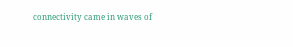connectivity came in waves of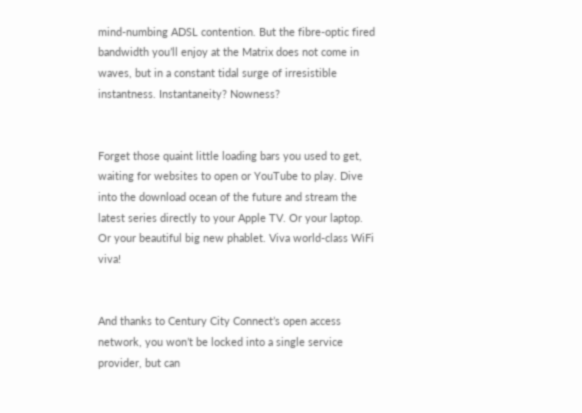mind-numbing ADSL contention. But the fibre-optic fired bandwidth you’ll enjoy at the Matrix does not come in waves, but in a constant tidal surge of irresistible instantness. Instantaneity? Nowness?


Forget those quaint little loading bars you used to get, waiting for websites to open or YouTube to play. Dive into the download ocean of the future and stream the latest series directly to your Apple TV. Or your laptop. Or your beautiful big new phablet. Viva world-class WiFi viva!


And thanks to Century City Connect’s open access network, you won’t be locked into a single service provider, but can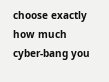choose exactly how much cyber-bang you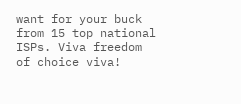want for your buck from 15 top national ISPs. Viva freedom of choice viva!